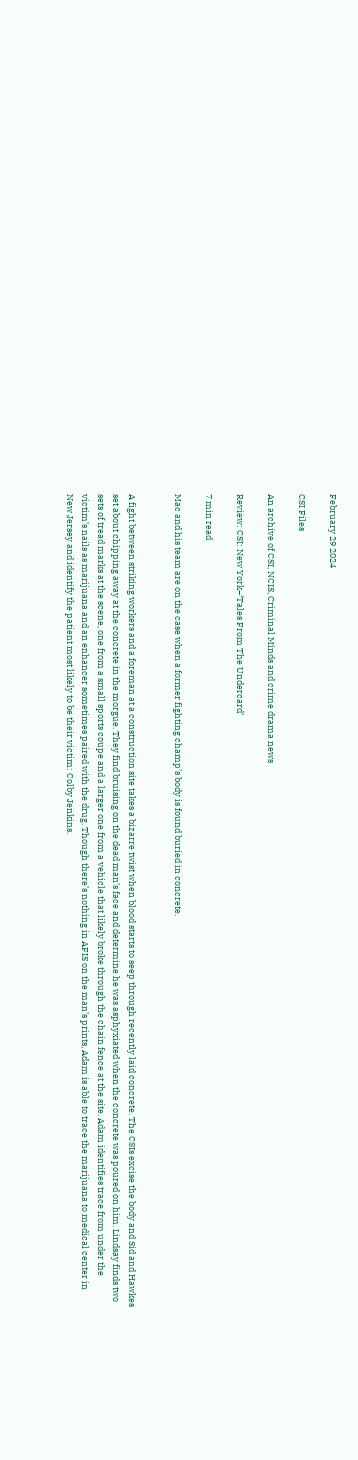February 29 2024

CSI Files

An archive of CSI, NCIS, Criminal Minds and crime drama news

Review: CSI: New York–‘Tales From The Undercard’

7 min read

Mac and his team are on the case when a former fighting champ’s body is found buried in concrete.


A fight between striking workers and a foreman at a construction site takes a bizarre twist when blood starts to seep through recently laid concrete. The CSIs excise the body and Sid and Hawkes set about chipping away at the concrete in the morgue. They find bruising on the dead man’s face and determine he was asphyxiated when the concrete was poured on him. Lindsay finds two sets of tread marks at the scene, one from a small sports coupe and a larger one from a vehicle that likely broke through the chain fence at the site. Adam identifies trace from under the victim’s nails as marijuana and an enhancer sometimes paired with the drug. Though there’s nothing in AFIS on the man’s prints, Adam is able to trace the marijuana to medical center in New Jersey and identify the patient most likely to be their victim: Colby Jenkins.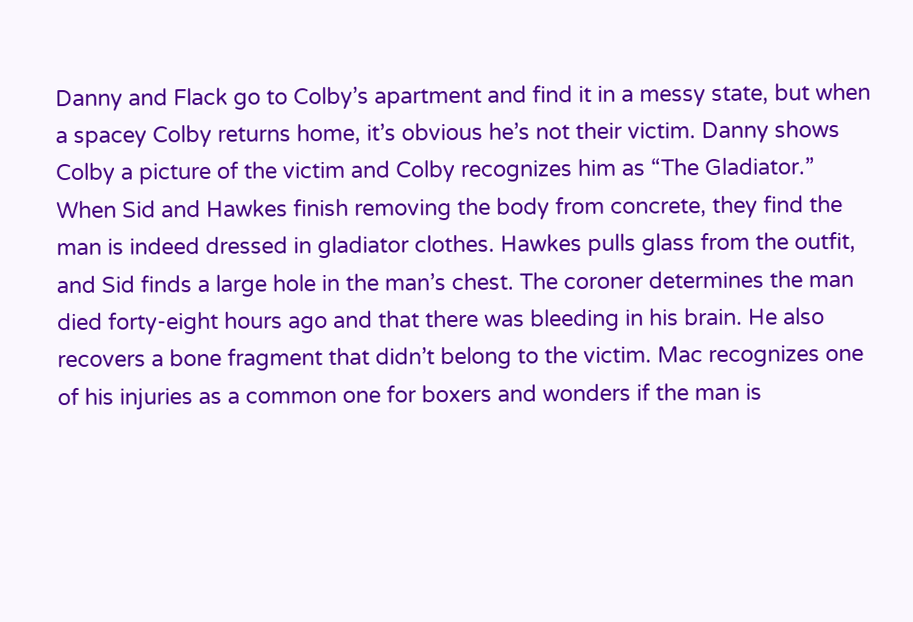Danny and Flack go to Colby’s apartment and find it in a messy state, but when a spacey Colby returns home, it’s obvious he’s not their victim. Danny shows Colby a picture of the victim and Colby recognizes him as “The Gladiator.” When Sid and Hawkes finish removing the body from concrete, they find the man is indeed dressed in gladiator clothes. Hawkes pulls glass from the outfit, and Sid finds a large hole in the man’s chest. The coroner determines the man died forty-eight hours ago and that there was bleeding in his brain. He also recovers a bone fragment that didn’t belong to the victim. Mac recognizes one of his injuries as a common one for boxers and wonders if the man is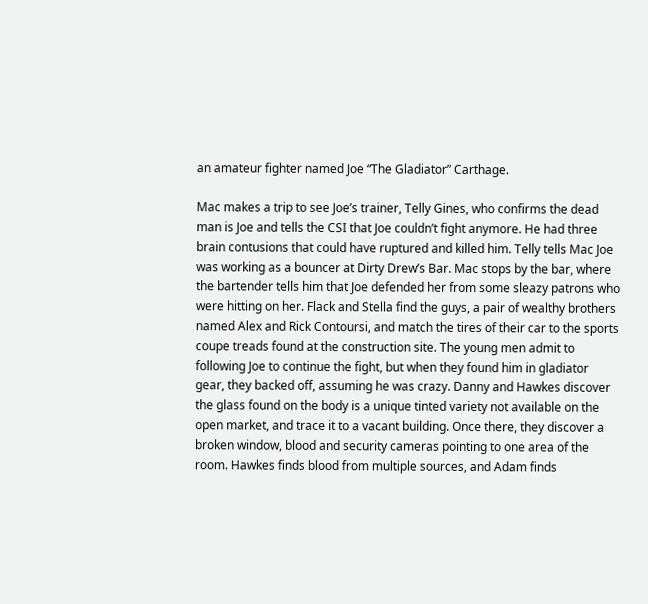an amateur fighter named Joe “The Gladiator” Carthage.

Mac makes a trip to see Joe’s trainer, Telly Gines, who confirms the dead man is Joe and tells the CSI that Joe couldn’t fight anymore. He had three brain contusions that could have ruptured and killed him. Telly tells Mac Joe was working as a bouncer at Dirty Drew’s Bar. Mac stops by the bar, where the bartender tells him that Joe defended her from some sleazy patrons who were hitting on her. Flack and Stella find the guys, a pair of wealthy brothers named Alex and Rick Contoursi, and match the tires of their car to the sports coupe treads found at the construction site. The young men admit to following Joe to continue the fight, but when they found him in gladiator gear, they backed off, assuming he was crazy. Danny and Hawkes discover the glass found on the body is a unique tinted variety not available on the open market, and trace it to a vacant building. Once there, they discover a broken window, blood and security cameras pointing to one area of the room. Hawkes finds blood from multiple sources, and Adam finds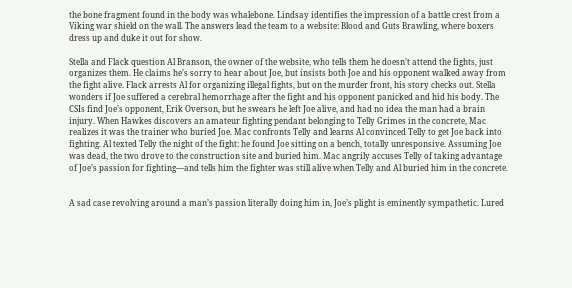the bone fragment found in the body was whalebone. Lindsay identifies the impression of a battle crest from a Viking war shield on the wall. The answers lead the team to a website: Blood and Guts Brawling, where boxers dress up and duke it out for show.

Stella and Flack question Al Branson, the owner of the website, who tells them he doesn’t attend the fights, just organizes them. He claims he’s sorry to hear about Joe, but insists both Joe and his opponent walked away from the fight alive. Flack arrests Al for organizing illegal fights, but on the murder front, his story checks out. Stella wonders if Joe suffered a cerebral hemorrhage after the fight and his opponent panicked and hid his body. The CSIs find Joe’s opponent, Erik Overson, but he swears he left Joe alive, and had no idea the man had a brain injury. When Hawkes discovers an amateur fighting pendant belonging to Telly Grimes in the concrete, Mac realizes it was the trainer who buried Joe. Mac confronts Telly and learns Al convinced Telly to get Joe back into fighting. Al texted Telly the night of the fight: he found Joe sitting on a bench, totally unresponsive. Assuming Joe was dead, the two drove to the construction site and buried him. Mac angrily accuses Telly of taking advantage of Joe’s passion for fighting—and tells him the fighter was still alive when Telly and Al buried him in the concrete.


A sad case revolving around a man’s passion literally doing him in, Joe’s plight is eminently sympathetic. Lured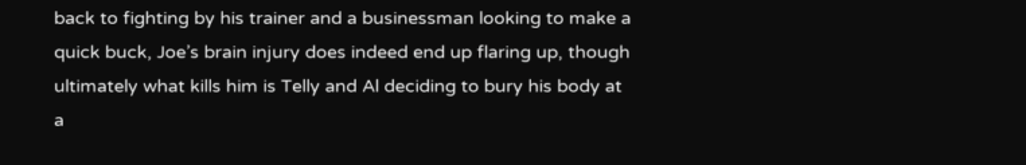back to fighting by his trainer and a businessman looking to make a quick buck, Joe’s brain injury does indeed end up flaring up, though ultimately what kills him is Telly and Al deciding to bury his body at a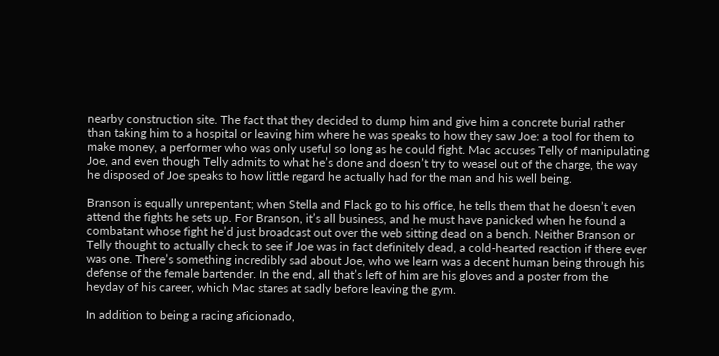nearby construction site. The fact that they decided to dump him and give him a concrete burial rather than taking him to a hospital or leaving him where he was speaks to how they saw Joe: a tool for them to make money, a performer who was only useful so long as he could fight. Mac accuses Telly of manipulating Joe, and even though Telly admits to what he’s done and doesn’t try to weasel out of the charge, the way he disposed of Joe speaks to how little regard he actually had for the man and his well being.

Branson is equally unrepentant; when Stella and Flack go to his office, he tells them that he doesn’t even attend the fights he sets up. For Branson, it’s all business, and he must have panicked when he found a combatant whose fight he’d just broadcast out over the web sitting dead on a bench. Neither Branson or Telly thought to actually check to see if Joe was in fact definitely dead, a cold-hearted reaction if there ever was one. There’s something incredibly sad about Joe, who we learn was a decent human being through his defense of the female bartender. In the end, all that’s left of him are his gloves and a poster from the heyday of his career, which Mac stares at sadly before leaving the gym.

In addition to being a racing aficionado,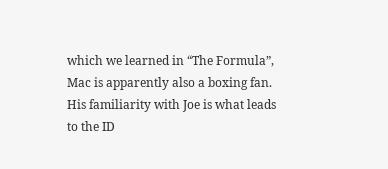which we learned in “The Formula”, Mac is apparently also a boxing fan. His familiarity with Joe is what leads to the ID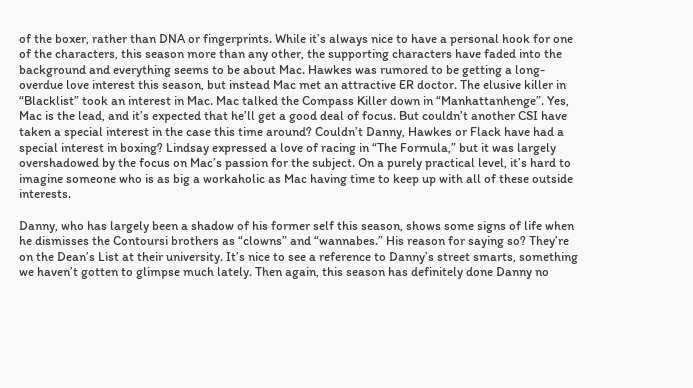of the boxer, rather than DNA or fingerprints. While it’s always nice to have a personal hook for one of the characters, this season more than any other, the supporting characters have faded into the background and everything seems to be about Mac. Hawkes was rumored to be getting a long-overdue love interest this season, but instead Mac met an attractive ER doctor. The elusive killer in “Blacklist” took an interest in Mac. Mac talked the Compass Killer down in “Manhattanhenge”. Yes, Mac is the lead, and it’s expected that he’ll get a good deal of focus. But couldn’t another CSI have taken a special interest in the case this time around? Couldn’t Danny, Hawkes or Flack have had a special interest in boxing? Lindsay expressed a love of racing in “The Formula,” but it was largely overshadowed by the focus on Mac’s passion for the subject. On a purely practical level, it’s hard to imagine someone who is as big a workaholic as Mac having time to keep up with all of these outside interests.

Danny, who has largely been a shadow of his former self this season, shows some signs of life when he dismisses the Contoursi brothers as “clowns” and “wannabes.” His reason for saying so? They’re on the Dean’s List at their university. It’s nice to see a reference to Danny’s street smarts, something we haven’t gotten to glimpse much lately. Then again, this season has definitely done Danny no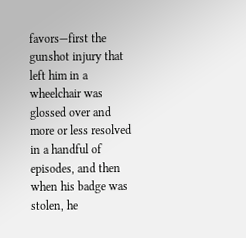favors—first the gunshot injury that left him in a wheelchair was glossed over and more or less resolved in a handful of episodes, and then when his badge was stolen, he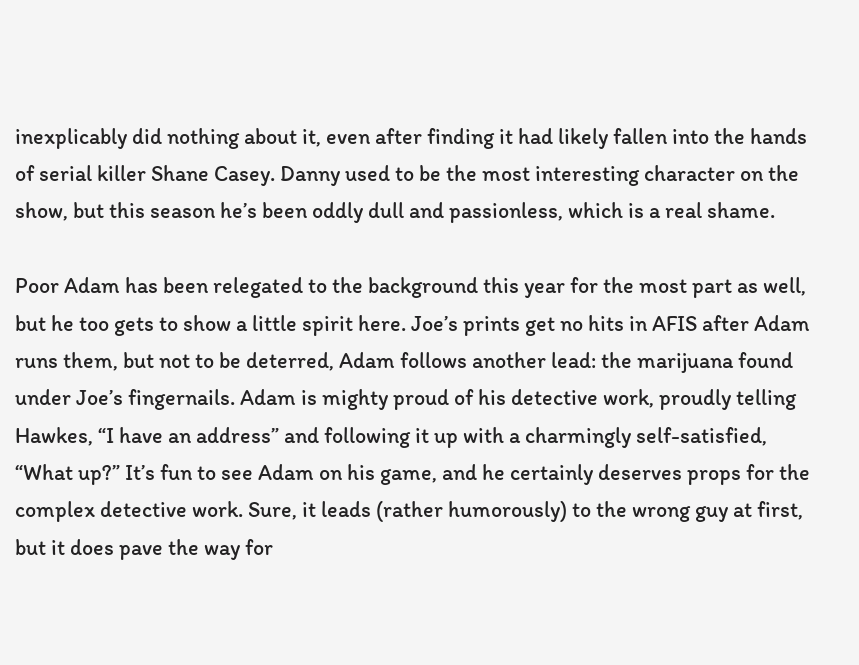inexplicably did nothing about it, even after finding it had likely fallen into the hands of serial killer Shane Casey. Danny used to be the most interesting character on the show, but this season he’s been oddly dull and passionless, which is a real shame.

Poor Adam has been relegated to the background this year for the most part as well, but he too gets to show a little spirit here. Joe’s prints get no hits in AFIS after Adam runs them, but not to be deterred, Adam follows another lead: the marijuana found under Joe’s fingernails. Adam is mighty proud of his detective work, proudly telling Hawkes, “I have an address” and following it up with a charmingly self-satisfied, “What up?” It’s fun to see Adam on his game, and he certainly deserves props for the complex detective work. Sure, it leads (rather humorously) to the wrong guy at first, but it does pave the way for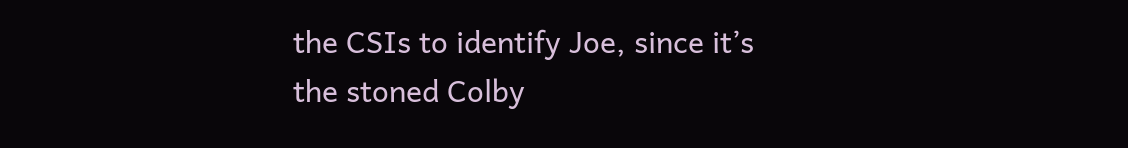the CSIs to identify Joe, since it’s the stoned Colby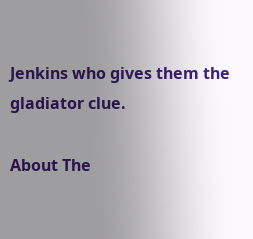Jenkins who gives them the gladiator clue.

About The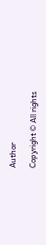Author

Copyright © All rights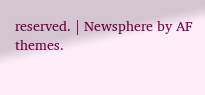reserved. | Newsphere by AF themes.